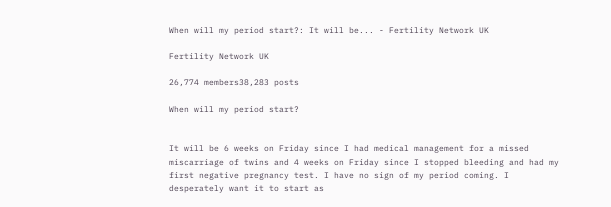When will my period start?: It will be... - Fertility Network UK

Fertility Network UK

26,774 members38,283 posts

When will my period start?


It will be 6 weeks on Friday since I had medical management for a missed miscarriage of twins and 4 weeks on Friday since I stopped bleeding and had my first negative pregnancy test. I have no sign of my period coming. I desperately want it to start as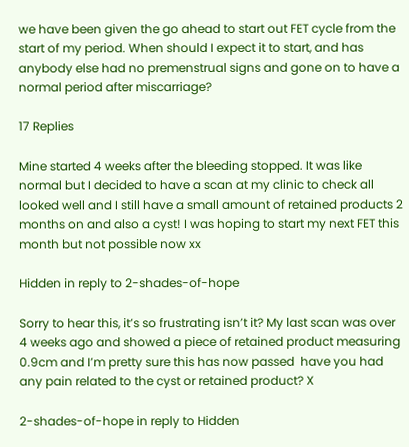we have been given the go ahead to start out FET cycle from the start of my period. When should I expect it to start, and has anybody else had no premenstrual signs and gone on to have a normal period after miscarriage?

17 Replies

Mine started 4 weeks after the bleeding stopped. It was like normal but I decided to have a scan at my clinic to check all looked well and I still have a small amount of retained products 2 months on and also a cyst! I was hoping to start my next FET this month but not possible now xx

Hidden in reply to 2-shades-of-hope

Sorry to hear this, it’s so frustrating isn’t it? My last scan was over 4 weeks ago and showed a piece of retained product measuring 0.9cm and I’m pretty sure this has now passed  have you had any pain related to the cyst or retained product? X

2-shades-of-hope in reply to Hidden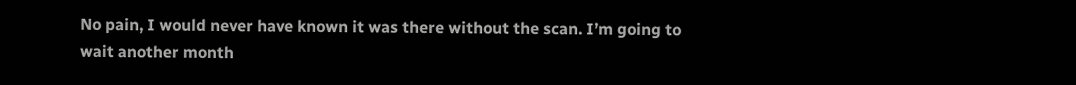No pain, I would never have known it was there without the scan. I’m going to wait another month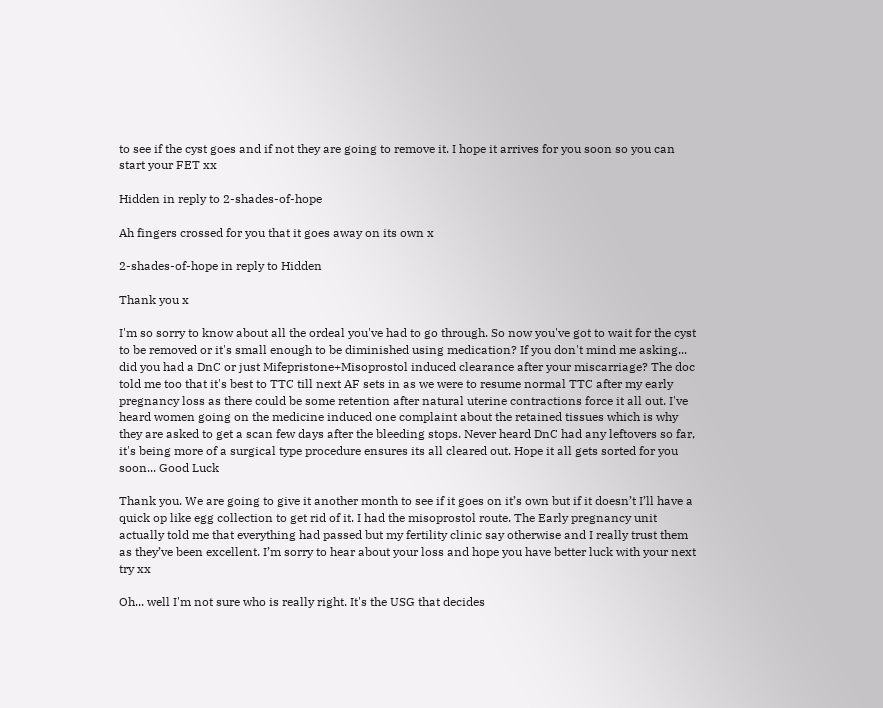to see if the cyst goes and if not they are going to remove it. I hope it arrives for you soon so you can start your FET xx

Hidden in reply to 2-shades-of-hope

Ah fingers crossed for you that it goes away on its own x

2-shades-of-hope in reply to Hidden

Thank you x

I'm so sorry to know about all the ordeal you've had to go through. So now you've got to wait for the cyst to be removed or it's small enough to be diminished using medication? If you don't mind me asking... did you had a DnC or just Mifepristone+Misoprostol induced clearance after your miscarriage? The doc told me too that it's best to TTC till next AF sets in as we were to resume normal TTC after my early pregnancy loss as there could be some retention after natural uterine contractions force it all out. I've heard women going on the medicine induced one complaint about the retained tissues which is why they are asked to get a scan few days after the bleeding stops. Never heard DnC had any leftovers so far, it's being more of a surgical type procedure ensures its all cleared out. Hope it all gets sorted for you soon... Good Luck

Thank you. We are going to give it another month to see if it goes on it’s own but if it doesn’t I’ll have a quick op like egg collection to get rid of it. I had the misoprostol route. The Early pregnancy unit actually told me that everything had passed but my fertility clinic say otherwise and I really trust them as they’ve been excellent. I’m sorry to hear about your loss and hope you have better luck with your next try xx

Oh... well I'm not sure who is really right. It's the USG that decides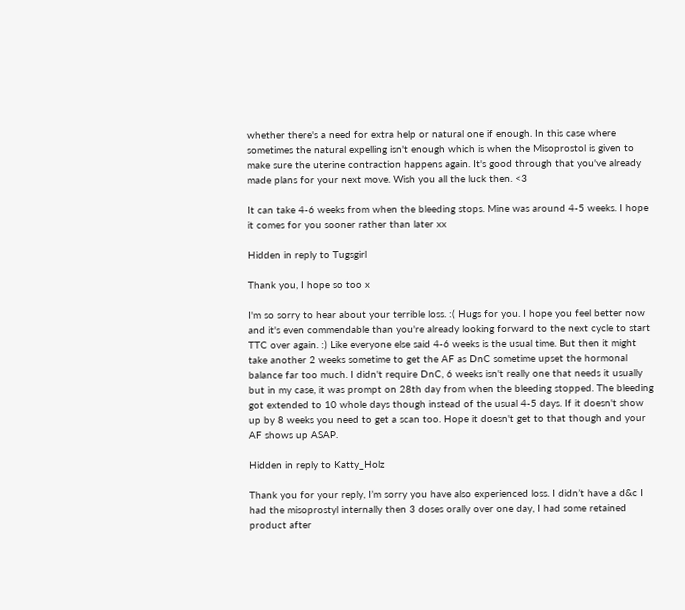whether there's a need for extra help or natural one if enough. In this case where sometimes the natural expelling isn't enough which is when the Misoprostol is given to make sure the uterine contraction happens again. It's good through that you've already made plans for your next move. Wish you all the luck then. <3

It can take 4-6 weeks from when the bleeding stops. Mine was around 4-5 weeks. I hope it comes for you sooner rather than later xx

Hidden in reply to Tugsgirl

Thank you, I hope so too x

I'm so sorry to hear about your terrible loss. :( Hugs for you. I hope you feel better now and it's even commendable than you're already looking forward to the next cycle to start TTC over again. :) Like everyone else said 4-6 weeks is the usual time. But then it might take another 2 weeks sometime to get the AF as DnC sometime upset the hormonal balance far too much. I didn't require DnC, 6 weeks isn't really one that needs it usually but in my case, it was prompt on 28th day from when the bleeding stopped. The bleeding got extended to 10 whole days though instead of the usual 4-5 days. If it doesn't show up by 8 weeks you need to get a scan too. Hope it doesn't get to that though and your AF shows up ASAP.

Hidden in reply to Katty_Holz

Thank you for your reply, I’m sorry you have also experienced loss. I didn’t have a d&c I had the misoprostyl internally then 3 doses orally over one day, I had some retained product after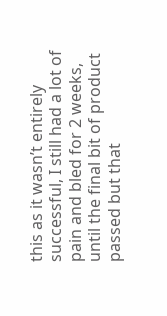this as it wasn’t entirely successful, I still had a lot of pain and bled for 2 weeks, until the final bit of product passed but that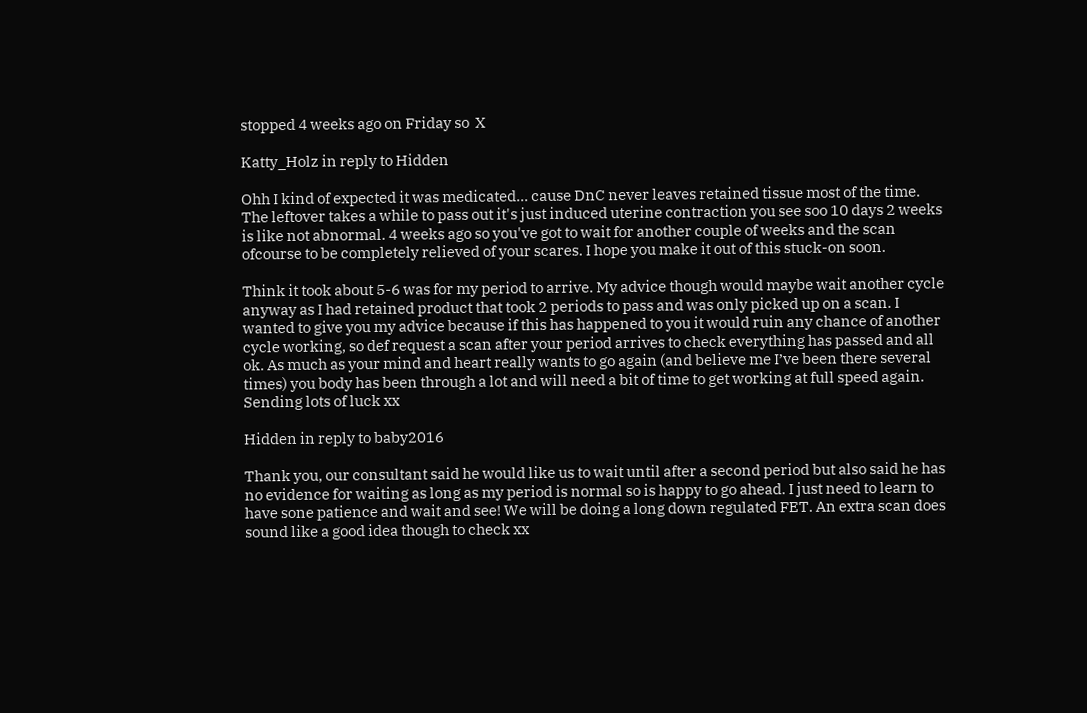stopped 4 weeks ago on Friday so  X

Katty_Holz in reply to Hidden

Ohh I kind of expected it was medicated... cause DnC never leaves retained tissue most of the time. The leftover takes a while to pass out it's just induced uterine contraction you see soo 10 days 2 weeks is like not abnormal. 4 weeks ago so you've got to wait for another couple of weeks and the scan ofcourse to be completely relieved of your scares. I hope you make it out of this stuck-on soon.

Think it took about 5-6 was for my period to arrive. My advice though would maybe wait another cycle anyway as I had retained product that took 2 periods to pass and was only picked up on a scan. I wanted to give you my advice because if this has happened to you it would ruin any chance of another cycle working, so def request a scan after your period arrives to check everything has passed and all ok. As much as your mind and heart really wants to go again (and believe me I’ve been there several times) you body has been through a lot and will need a bit of time to get working at full speed again. Sending lots of luck xx

Hidden in reply to baby2016

Thank you, our consultant said he would like us to wait until after a second period but also said he has no evidence for waiting as long as my period is normal so is happy to go ahead. I just need to learn to have sone patience and wait and see! We will be doing a long down regulated FET. An extra scan does sound like a good idea though to check xx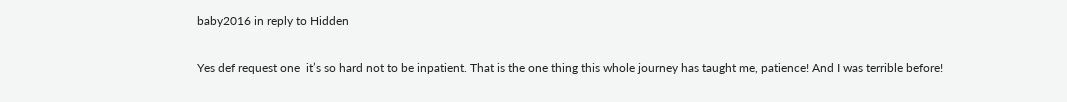baby2016 in reply to Hidden

Yes def request one  it’s so hard not to be inpatient. That is the one thing this whole journey has taught me, patience! And I was terrible before!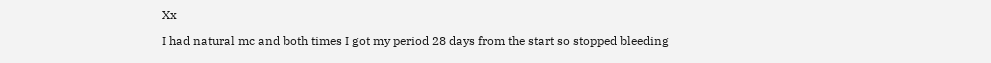Xx

I had natural mc and both times I got my period 28 days from the start so stopped bleeding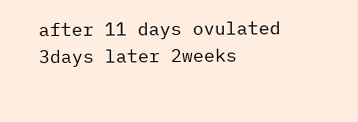after 11 days ovulated 3days later 2weeks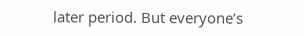later period. But everyone’s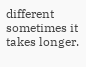different sometimes it takes longer.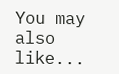You may also like...